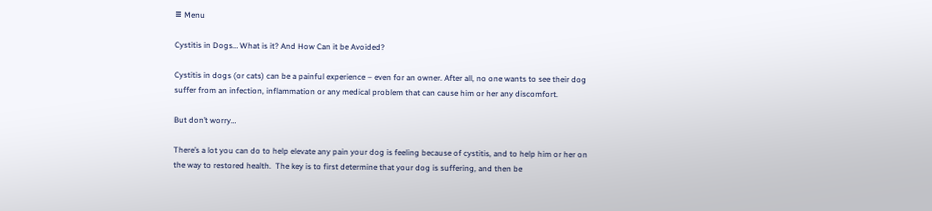≡ Menu

Cystitis in Dogs… What is it? And How Can it be Avoided?

Cystitis in dogs (or cats) can be a painful experience – even for an owner. After all, no one wants to see their dog suffer from an infection, inflammation or any medical problem that can cause him or her any discomfort.

But don’t worry…

There’s a lot you can do to help elevate any pain your dog is feeling because of cystitis, and to help him or her on the way to restored health.  The key is to first determine that your dog is suffering, and then be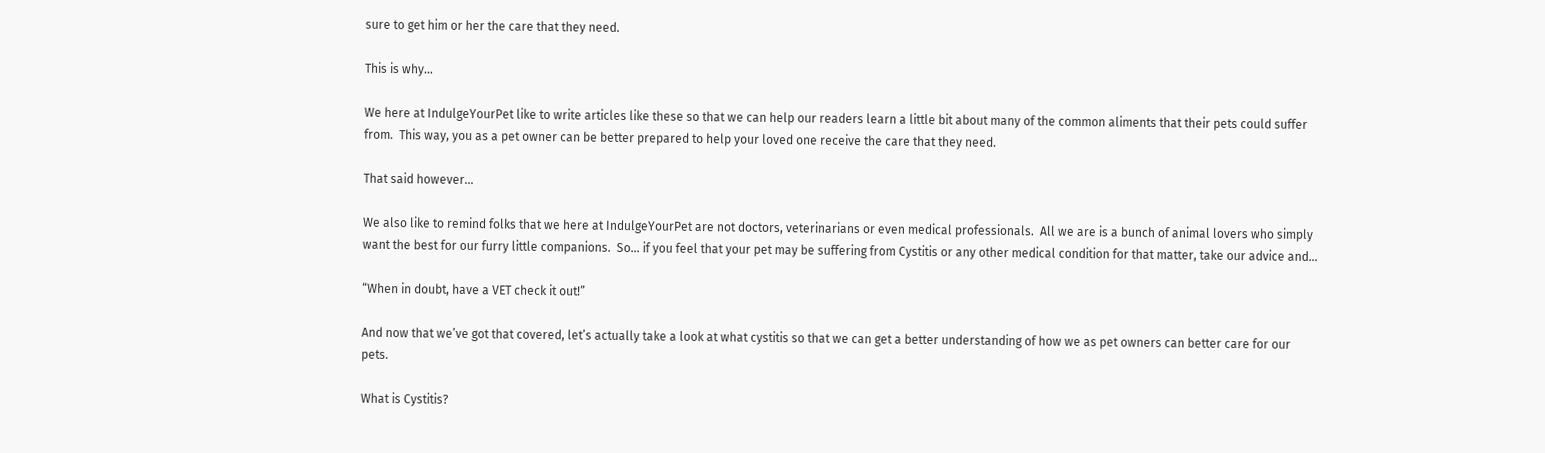sure to get him or her the care that they need.

This is why…

We here at IndulgeYourPet like to write articles like these so that we can help our readers learn a little bit about many of the common aliments that their pets could suffer from.  This way, you as a pet owner can be better prepared to help your loved one receive the care that they need.

That said however…

We also like to remind folks that we here at IndulgeYourPet are not doctors, veterinarians or even medical professionals.  All we are is a bunch of animal lovers who simply want the best for our furry little companions.  So… if you feel that your pet may be suffering from Cystitis or any other medical condition for that matter, take our advice and…

“When in doubt, have a VET check it out!”

And now that we’ve got that covered, let’s actually take a look at what cystitis so that we can get a better understanding of how we as pet owners can better care for our pets.

What is Cystitis?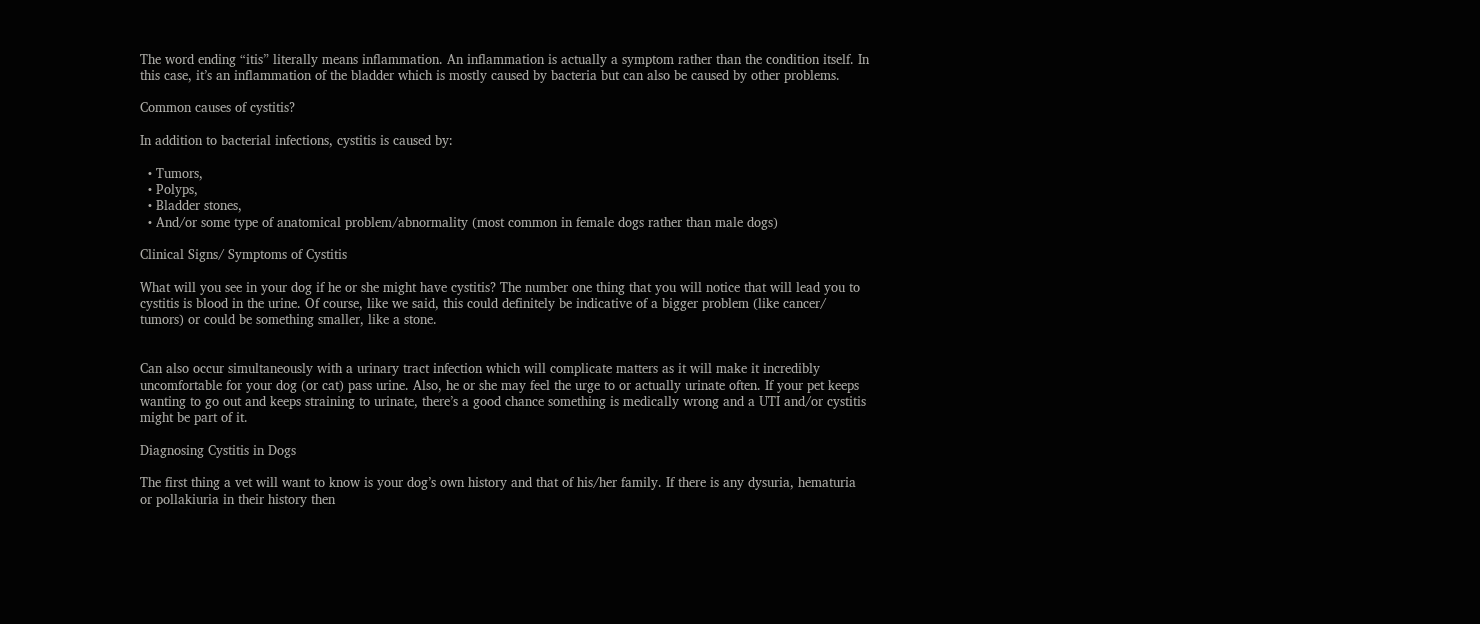The word ending “itis” literally means inflammation. An inflammation is actually a symptom rather than the condition itself. In this case, it’s an inflammation of the bladder which is mostly caused by bacteria but can also be caused by other problems.

Common causes of cystitis?

In addition to bacterial infections, cystitis is caused by:

  • Tumors,
  • Polyps,
  • Bladder stones,
  • And/or some type of anatomical problem/abnormality (most common in female dogs rather than male dogs)

Clinical Signs/ Symptoms of Cystitis

What will you see in your dog if he or she might have cystitis? The number one thing that you will notice that will lead you to cystitis is blood in the urine. Of course, like we said, this could definitely be indicative of a bigger problem (like cancer/ tumors) or could be something smaller, like a stone.


Can also occur simultaneously with a urinary tract infection which will complicate matters as it will make it incredibly uncomfortable for your dog (or cat) pass urine. Also, he or she may feel the urge to or actually urinate often. If your pet keeps wanting to go out and keeps straining to urinate, there’s a good chance something is medically wrong and a UTI and/or cystitis might be part of it.

Diagnosing Cystitis in Dogs

The first thing a vet will want to know is your dog’s own history and that of his/her family. If there is any dysuria, hematuria or pollakiuria in their history then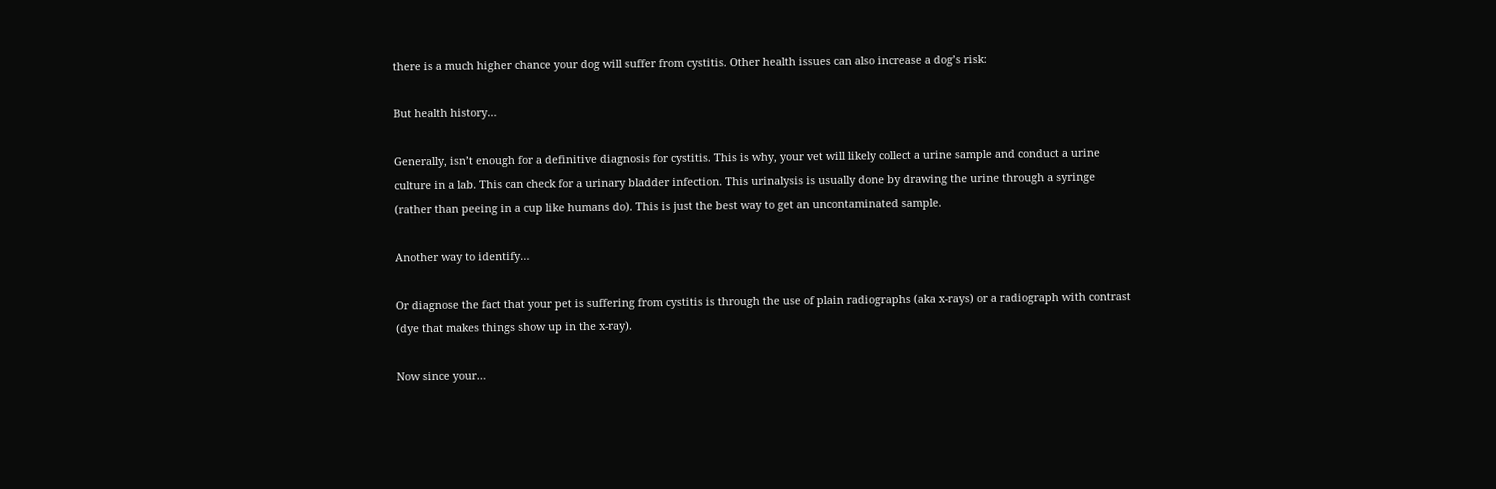there is a much higher chance your dog will suffer from cystitis. Other health issues can also increase a dog’s risk:

But health history…

Generally, isn’t enough for a definitive diagnosis for cystitis. This is why, your vet will likely collect a urine sample and conduct a urine culture in a lab. This can check for a urinary bladder infection. This urinalysis is usually done by drawing the urine through a syringe (rather than peeing in a cup like humans do). This is just the best way to get an uncontaminated sample.

Another way to identify…

Or diagnose the fact that your pet is suffering from cystitis is through the use of plain radiographs (aka x-rays) or a radiograph with contrast (dye that makes things show up in the x-ray).

Now since your…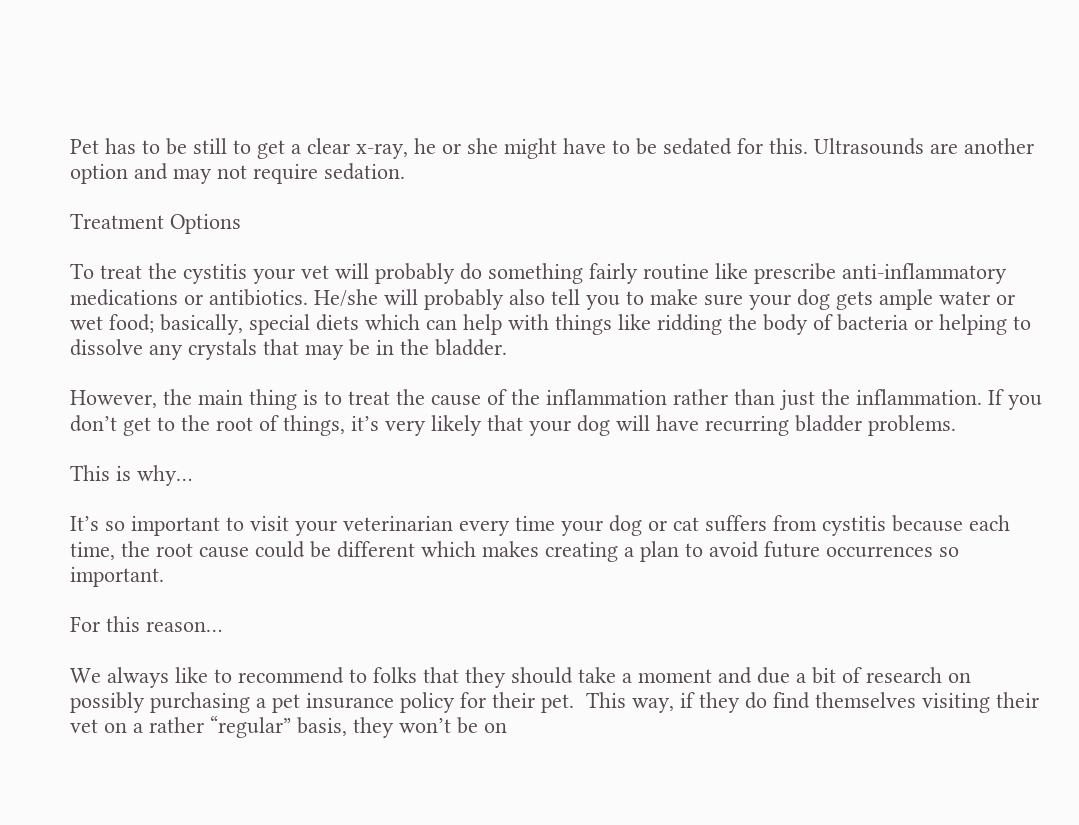Pet has to be still to get a clear x-ray, he or she might have to be sedated for this. Ultrasounds are another option and may not require sedation.

Treatment Options

To treat the cystitis your vet will probably do something fairly routine like prescribe anti-inflammatory medications or antibiotics. He/she will probably also tell you to make sure your dog gets ample water or wet food; basically, special diets which can help with things like ridding the body of bacteria or helping to dissolve any crystals that may be in the bladder.

However, the main thing is to treat the cause of the inflammation rather than just the inflammation. If you don’t get to the root of things, it’s very likely that your dog will have recurring bladder problems.

This is why…

It’s so important to visit your veterinarian every time your dog or cat suffers from cystitis because each time, the root cause could be different which makes creating a plan to avoid future occurrences so important.

For this reason…

We always like to recommend to folks that they should take a moment and due a bit of research on possibly purchasing a pet insurance policy for their pet.  This way, if they do find themselves visiting their vet on a rather “regular” basis, they won’t be on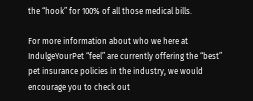the “hook” for 100% of all those medical bills.

For more information about who we here at IndulgeYourPet “feel” are currently offering the “best” pet insurance policies in the industry, we would encourage you to check out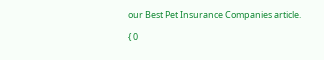our Best Pet Insurance Companies article.

{ 0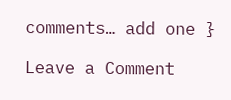comments… add one }

Leave a Comment